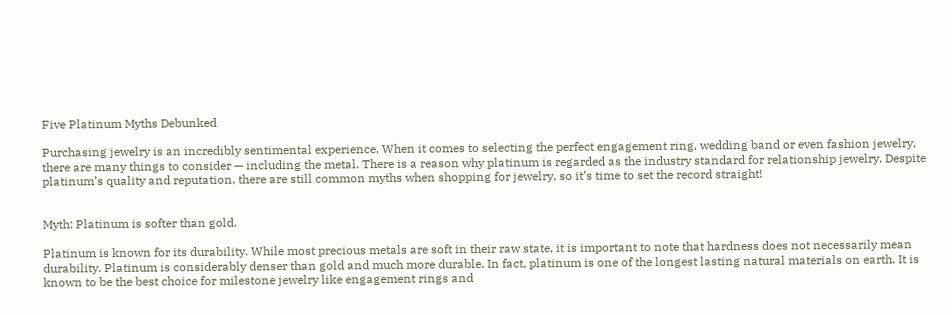Five Platinum Myths Debunked

Purchasing jewelry is an incredibly sentimental experience. When it comes to selecting the perfect engagement ring, wedding band or even fashion jewelry, there are many things to consider — including the metal. There is a reason why platinum is regarded as the industry standard for relationship jewelry. Despite platinum’s quality and reputation, there are still common myths when shopping for jewelry, so it’s time to set the record straight!


Myth: Platinum is softer than gold.

Platinum is known for its durability. While most precious metals are soft in their raw state, it is important to note that hardness does not necessarily mean durability. Platinum is considerably denser than gold and much more durable. In fact, platinum is one of the longest lasting natural materials on earth. It is known to be the best choice for milestone jewelry like engagement rings and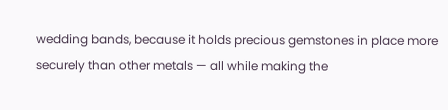wedding bands, because it holds precious gemstones in place more securely than other metals — all while making the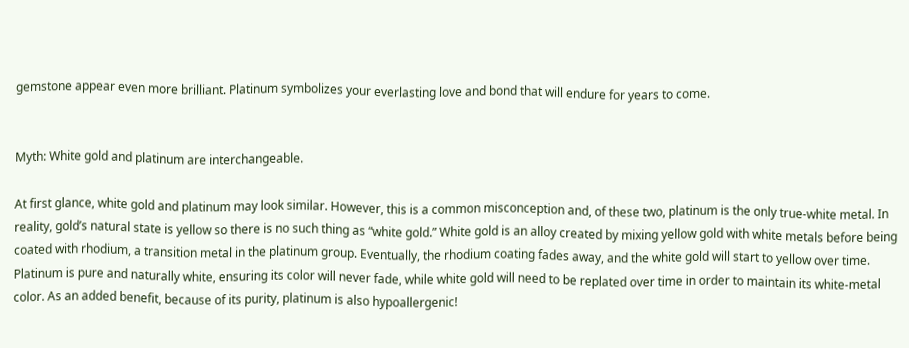gemstone appear even more brilliant. Platinum symbolizes your everlasting love and bond that will endure for years to come.


Myth: White gold and platinum are interchangeable.

At first glance, white gold and platinum may look similar. However, this is a common misconception and, of these two, platinum is the only true-white metal. In reality, gold’s natural state is yellow so there is no such thing as “white gold.” White gold is an alloy created by mixing yellow gold with white metals before being coated with rhodium, a transition metal in the platinum group. Eventually, the rhodium coating fades away, and the white gold will start to yellow over time. Platinum is pure and naturally white, ensuring its color will never fade, while white gold will need to be replated over time in order to maintain its white-metal color. As an added benefit, because of its purity, platinum is also hypoallergenic!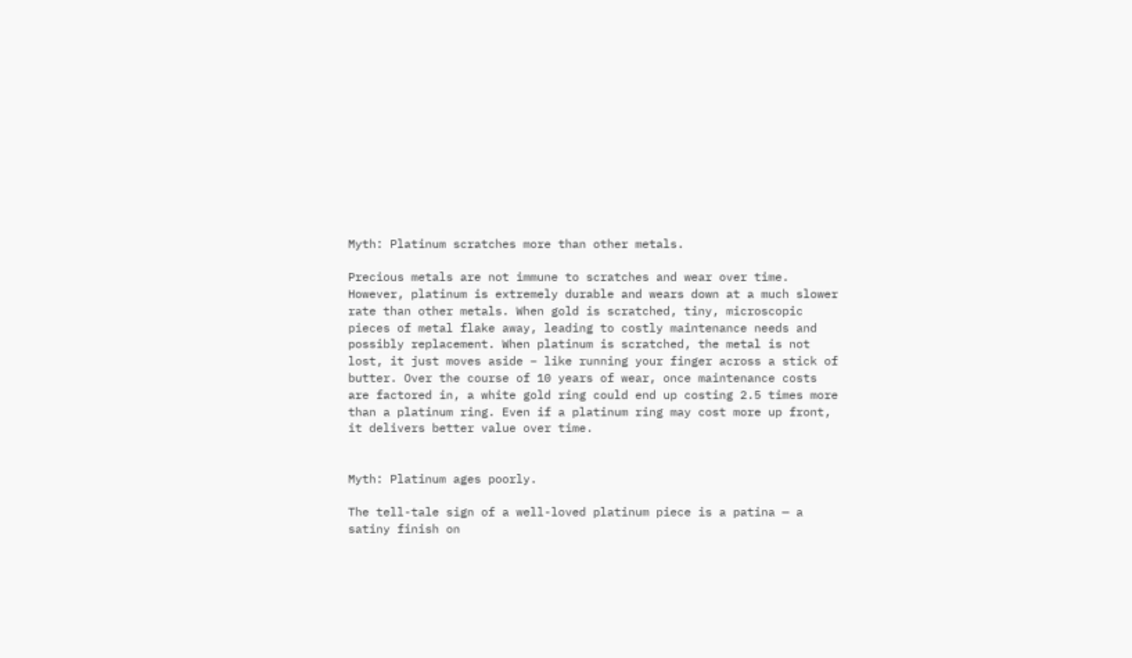Myth: Platinum scratches more than other metals.

Precious metals are not immune to scratches and wear over time. However, platinum is extremely durable and wears down at a much slower rate than other metals. When gold is scratched, tiny, microscopic pieces of metal flake away, leading to costly maintenance needs and possibly replacement. When platinum is scratched, the metal is not lost, it just moves aside – like running your finger across a stick of butter. Over the course of 10 years of wear, once maintenance costs are factored in, a white gold ring could end up costing 2.5 times more than a platinum ring. Even if a platinum ring may cost more up front, it delivers better value over time.


Myth: Platinum ages poorly.

The tell-tale sign of a well-loved platinum piece is a patina — a satiny finish on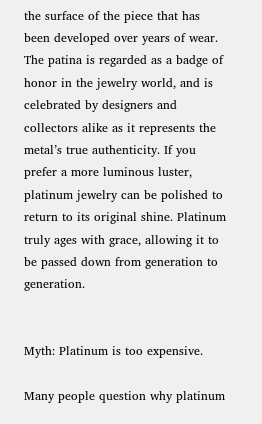the surface of the piece that has been developed over years of wear. The patina is regarded as a badge of honor in the jewelry world, and is celebrated by designers and collectors alike as it represents the metal’s true authenticity. If you prefer a more luminous luster, platinum jewelry can be polished to return to its original shine. Platinum truly ages with grace, allowing it to be passed down from generation to generation.


Myth: Platinum is too expensive.

Many people question why platinum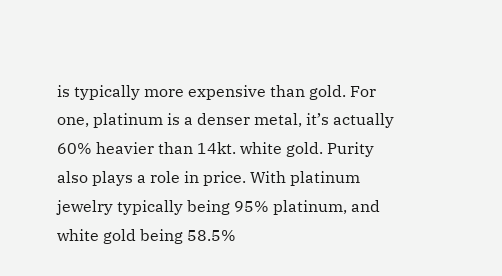is typically more expensive than gold. For one, platinum is a denser metal, it’s actually 60% heavier than 14kt. white gold. Purity also plays a role in price. With platinum jewelry typically being 95% platinum, and white gold being 58.5%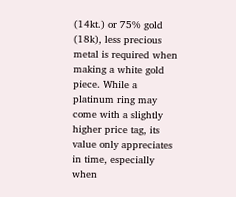(14kt.) or 75% gold (18k), less precious metal is required when making a white gold piece. While a platinum ring may come with a slightly higher price tag, its value only appreciates in time, especially when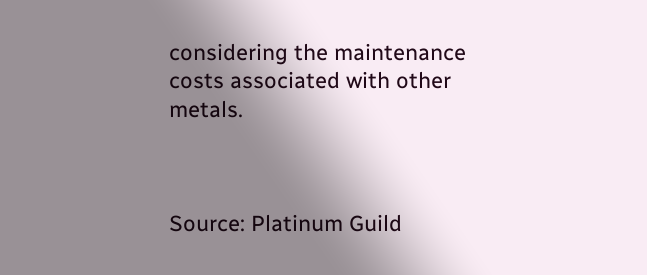considering the maintenance costs associated with other metals.



Source: Platinum Guild